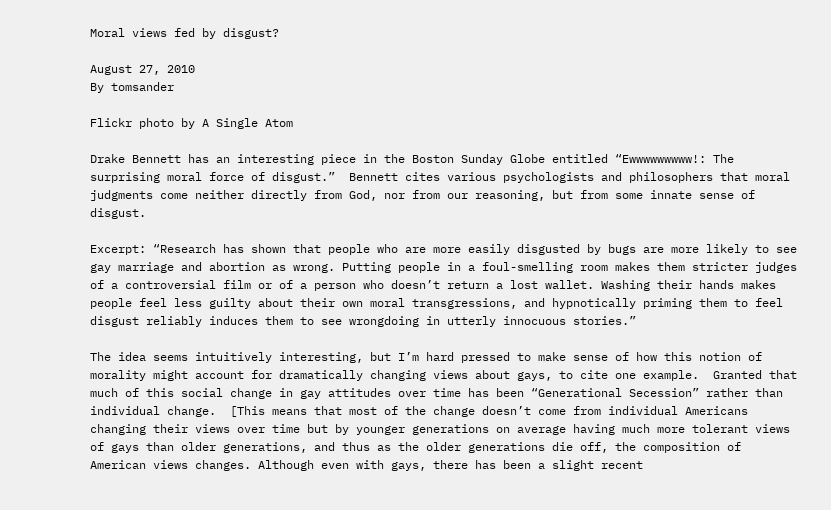Moral views fed by disgust?

August 27, 2010
By tomsander

Flickr photo by A Single Atom

Drake Bennett has an interesting piece in the Boston Sunday Globe entitled “Ewwwwwwwww!: The surprising moral force of disgust.”  Bennett cites various psychologists and philosophers that moral judgments come neither directly from God, nor from our reasoning, but from some innate sense of disgust.

Excerpt: “Research has shown that people who are more easily disgusted by bugs are more likely to see gay marriage and abortion as wrong. Putting people in a foul-smelling room makes them stricter judges of a controversial film or of a person who doesn’t return a lost wallet. Washing their hands makes people feel less guilty about their own moral transgressions, and hypnotically priming them to feel disgust reliably induces them to see wrongdoing in utterly innocuous stories.”

The idea seems intuitively interesting, but I’m hard pressed to make sense of how this notion of morality might account for dramatically changing views about gays, to cite one example.  Granted that much of this social change in gay attitudes over time has been “Generational Secession” rather than individual change.  [This means that most of the change doesn’t come from individual Americans changing their views over time but by younger generations on average having much more tolerant views of gays than older generations, and thus as the older generations die off, the composition of American views changes. Although even with gays, there has been a slight recent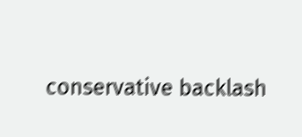conservative backlash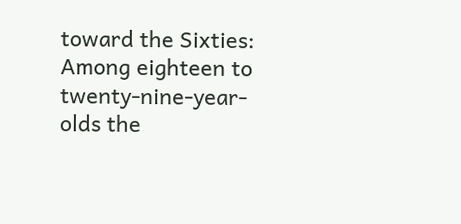toward the Sixties: Among eighteen to twenty-nine-year-olds the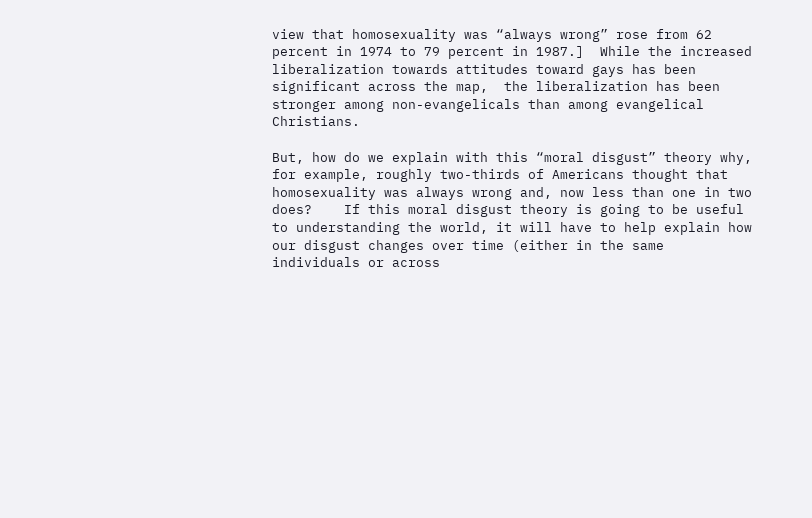view that homosexuality was “always wrong” rose from 62 percent in 1974 to 79 percent in 1987.]  While the increased liberalization towards attitudes toward gays has been significant across the map,  the liberalization has been stronger among non-evangelicals than among evangelical Christians.

But, how do we explain with this “moral disgust” theory why, for example, roughly two-thirds of Americans thought that homosexuality was always wrong and, now less than one in two does?    If this moral disgust theory is going to be useful to understanding the world, it will have to help explain how our disgust changes over time (either in the same individuals or across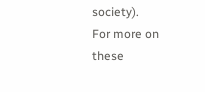society).
For more on these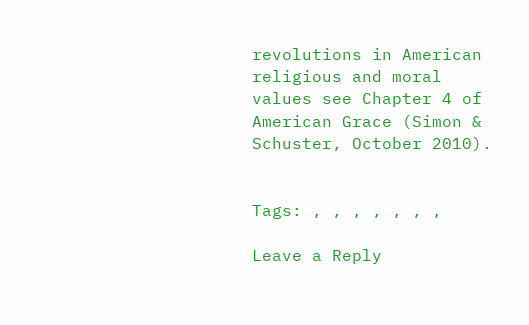revolutions in American religious and moral values see Chapter 4 of American Grace (Simon & Schuster, October 2010).


Tags: , , , , , , ,

Leave a Reply